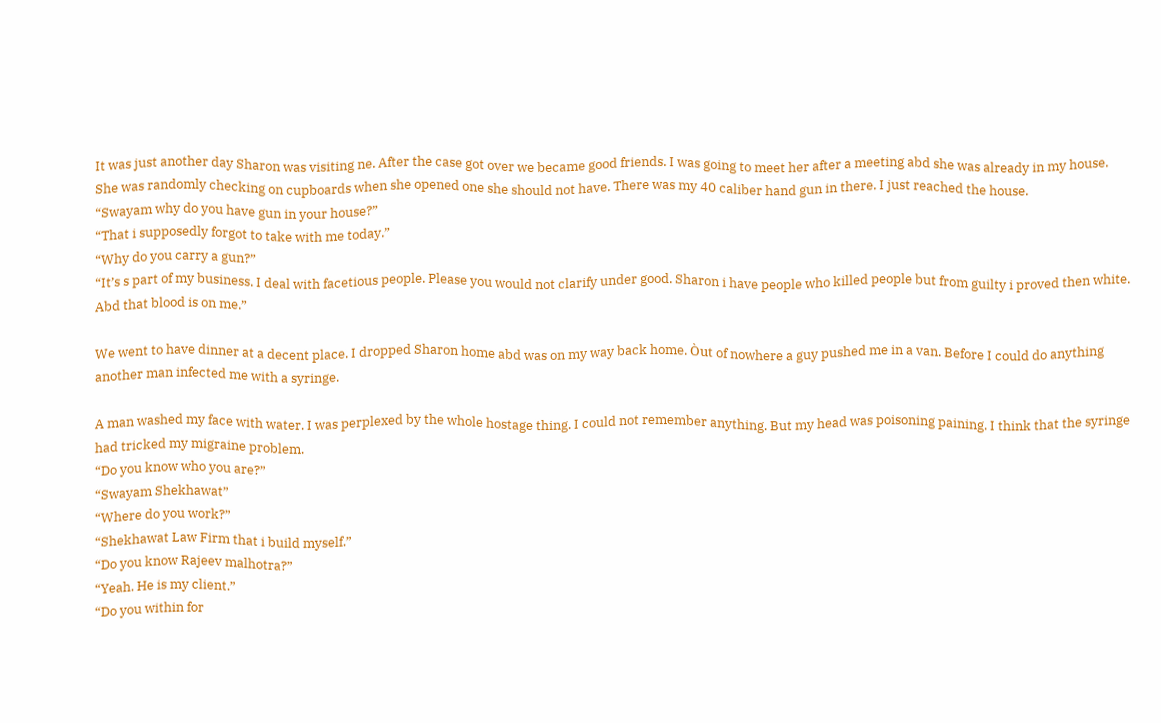It was just another day Sharon was visiting ne. After the case got over we became good friends. I was going to meet her after a meeting abd she was already in my house. She was randomly checking on cupboards when she opened one she should not have. There was my 40 caliber hand gun in there. I just reached the house.
“Swayam why do you have gun in your house?”
“That i supposedly forgot to take with me today.”
“Why do you carry a gun?”
“It’s s part of my business. I deal with facetious people. Please you would not clarify under good. Sharon i have people who killed people but from guilty i proved then white. Abd that blood is on me.”

We went to have dinner at a decent place. I dropped Sharon home abd was on my way back home. Òut of nowhere a guy pushed me in a van. Before I could do anything another man infected me with a syringe.

A man washed my face with water. I was perplexed by the whole hostage thing. I could not remember anything. But my head was poisoning paining. I think that the syringe had tricked my migraine problem.
“Do you know who you are?”
“Swayam Shekhawat”
“Where do you work?”
“Shekhawat Law Firm that i build myself.”
“Do you know Rajeev malhotra?”
“Yeah. He is my client.”
“Do you within for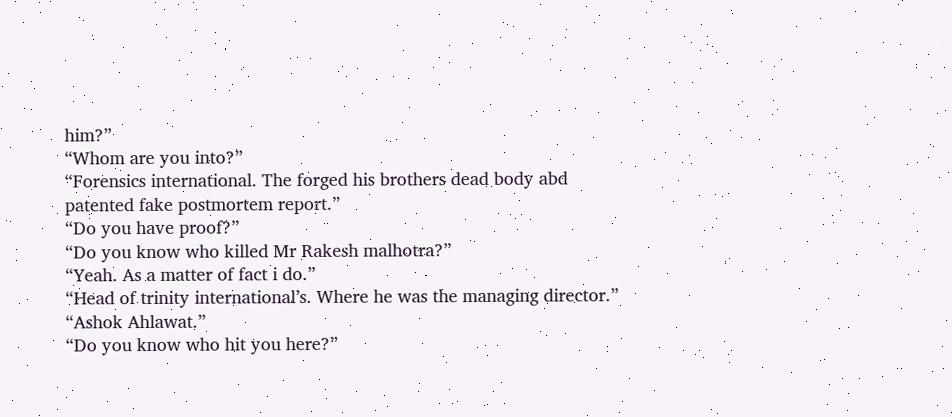him?”
“Whom are you into?”
“Forensics international. The forged his brothers dead body abd patented fake postmortem report.”
“Do you have proof?”
“Do you know who killed Mr Rakesh malhotra?”
“Yeah. As a matter of fact i do.”
“Head of trinity international’s. Where he was the managing director.”
“Ashok Ahlawat.”
“Do you know who hit you here?”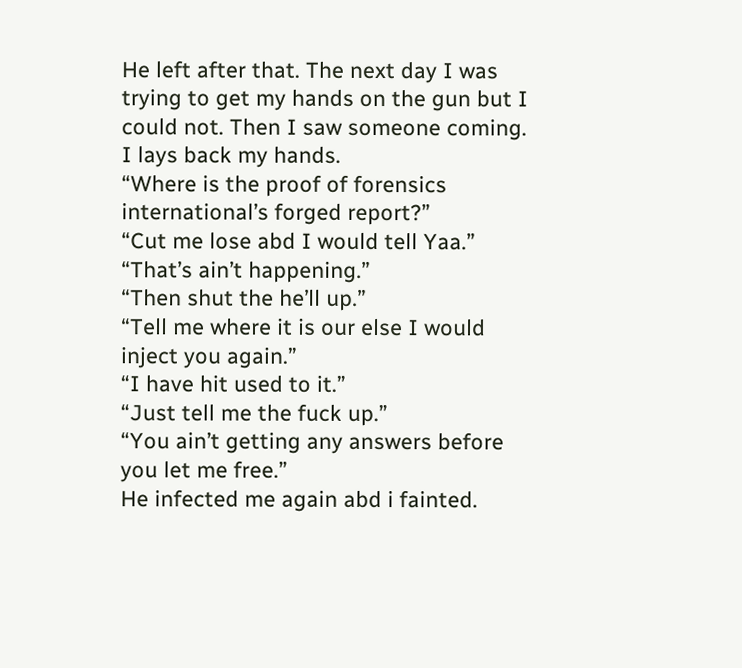He left after that. The next day I was trying to get my hands on the gun but I could not. Then I saw someone coming. I lays back my hands.
“Where is the proof of forensics international’s forged report?”
“Cut me lose abd I would tell Yaa.”
“That’s ain’t happening.”
“Then shut the he’ll up.”
“Tell me where it is our else I would inject you again.”
“I have hit used to it.”
“Just tell me the fuck up.”
“You ain’t getting any answers before you let me free.”
He infected me again abd i fainted.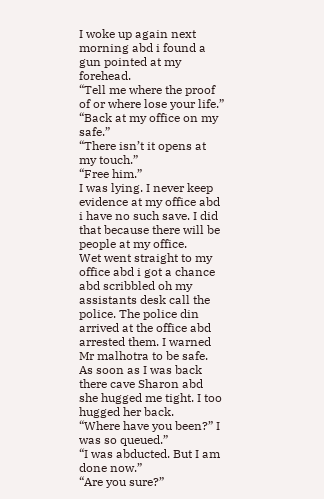I woke up again next morning abd i found a gun pointed at my forehead.
“Tell me where the proof of or where lose your life.”
“Back at my office on my safe.”
“There isn’t it opens at my touch.”
“Free him.”
I was lying. I never keep evidence at my office abd i have no such save. I did that because there will be people at my office.
Wet went straight to my office abd i got a chance abd scribbled oh my assistants desk call the police. The police din arrived at the office abd arrested them. I warned Mr malhotra to be safe. As soon as I was back there cave Sharon abd she hugged me tight. I too hugged her back.
“Where have you been?” I was so queued.”
“I was abducted. But I am done now.”
“Are you sure?”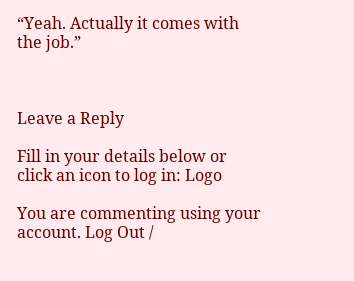“Yeah. Actually it comes with the job.”



Leave a Reply

Fill in your details below or click an icon to log in: Logo

You are commenting using your account. Log Out /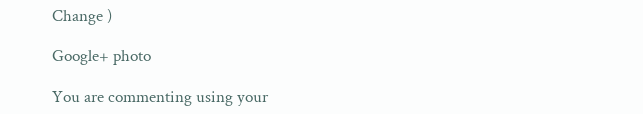Change )

Google+ photo

You are commenting using your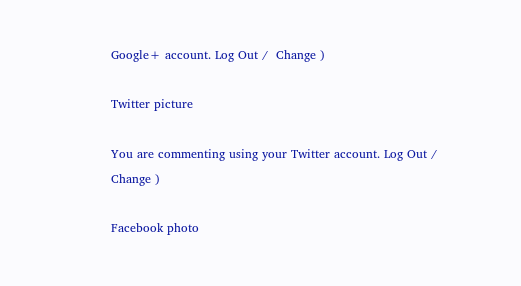Google+ account. Log Out /  Change )

Twitter picture

You are commenting using your Twitter account. Log Out /  Change )

Facebook photo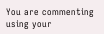You are commenting using your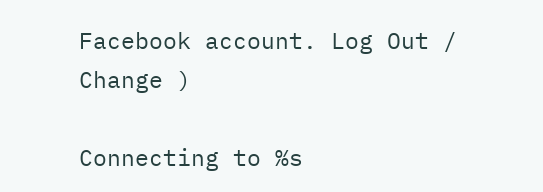Facebook account. Log Out /  Change )

Connecting to %s